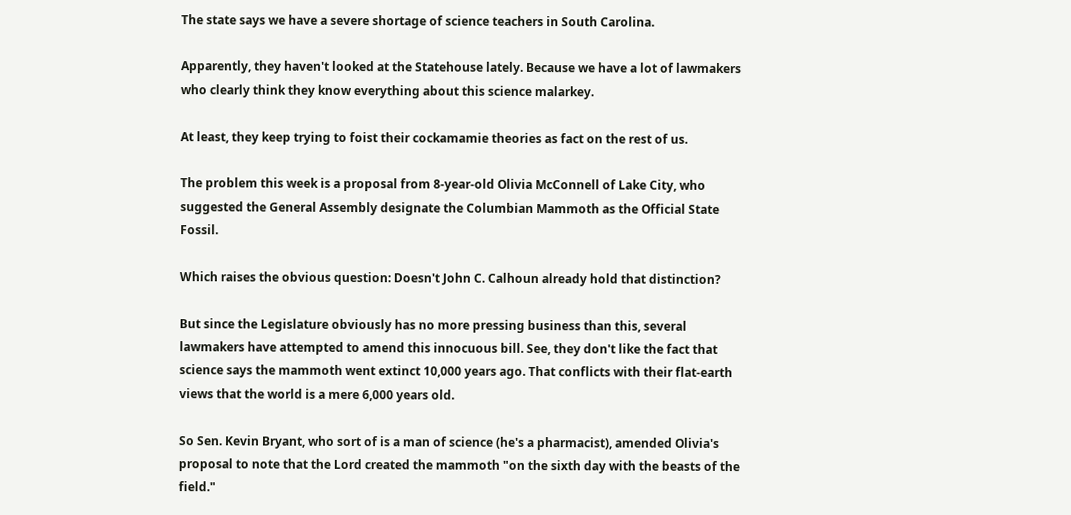The state says we have a severe shortage of science teachers in South Carolina.

Apparently, they haven't looked at the Statehouse lately. Because we have a lot of lawmakers who clearly think they know everything about this science malarkey.

At least, they keep trying to foist their cockamamie theories as fact on the rest of us.

The problem this week is a proposal from 8-year-old Olivia McConnell of Lake City, who suggested the General Assembly designate the Columbian Mammoth as the Official State Fossil.

Which raises the obvious question: Doesn't John C. Calhoun already hold that distinction?

But since the Legislature obviously has no more pressing business than this, several lawmakers have attempted to amend this innocuous bill. See, they don't like the fact that science says the mammoth went extinct 10,000 years ago. That conflicts with their flat-earth views that the world is a mere 6,000 years old.

So Sen. Kevin Bryant, who sort of is a man of science (he's a pharmacist), amended Olivia's proposal to note that the Lord created the mammoth "on the sixth day with the beasts of the field."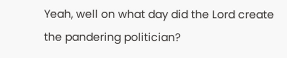Yeah, well on what day did the Lord create the pandering politician?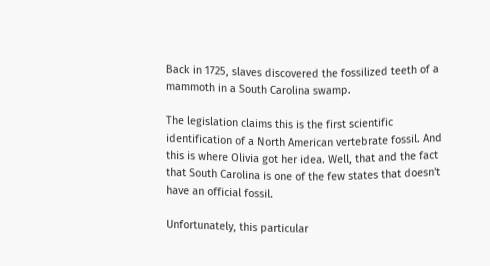Back in 1725, slaves discovered the fossilized teeth of a mammoth in a South Carolina swamp.

The legislation claims this is the first scientific identification of a North American vertebrate fossil. And this is where Olivia got her idea. Well, that and the fact that South Carolina is one of the few states that doesn't have an official fossil.

Unfortunately, this particular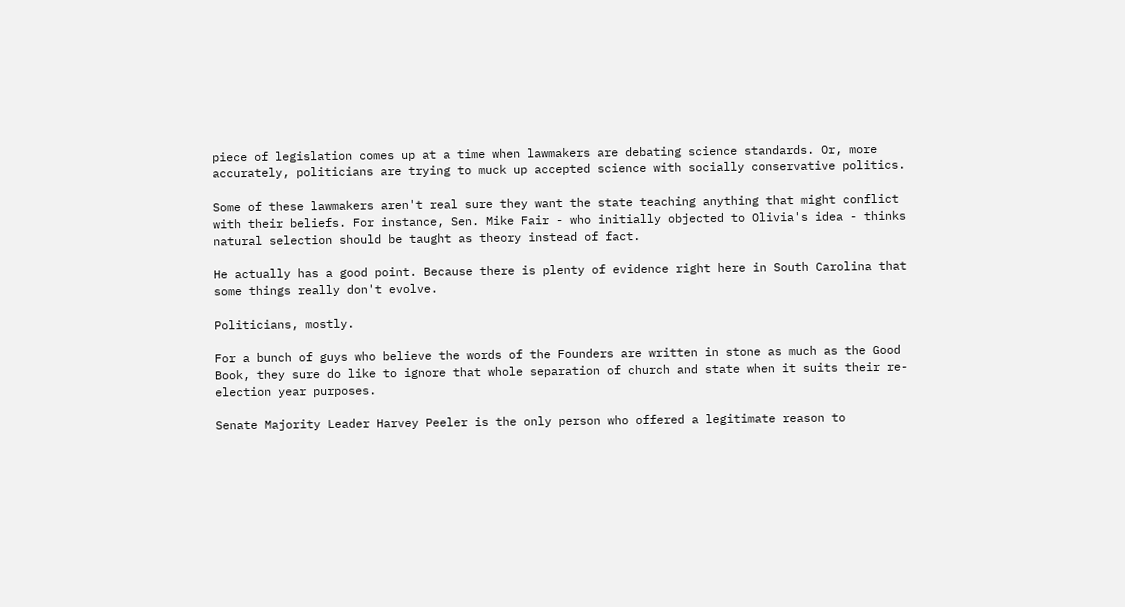piece of legislation comes up at a time when lawmakers are debating science standards. Or, more accurately, politicians are trying to muck up accepted science with socially conservative politics.

Some of these lawmakers aren't real sure they want the state teaching anything that might conflict with their beliefs. For instance, Sen. Mike Fair - who initially objected to Olivia's idea - thinks natural selection should be taught as theory instead of fact.

He actually has a good point. Because there is plenty of evidence right here in South Carolina that some things really don't evolve.

Politicians, mostly.

For a bunch of guys who believe the words of the Founders are written in stone as much as the Good Book, they sure do like to ignore that whole separation of church and state when it suits their re-election year purposes.

Senate Majority Leader Harvey Peeler is the only person who offered a legitimate reason to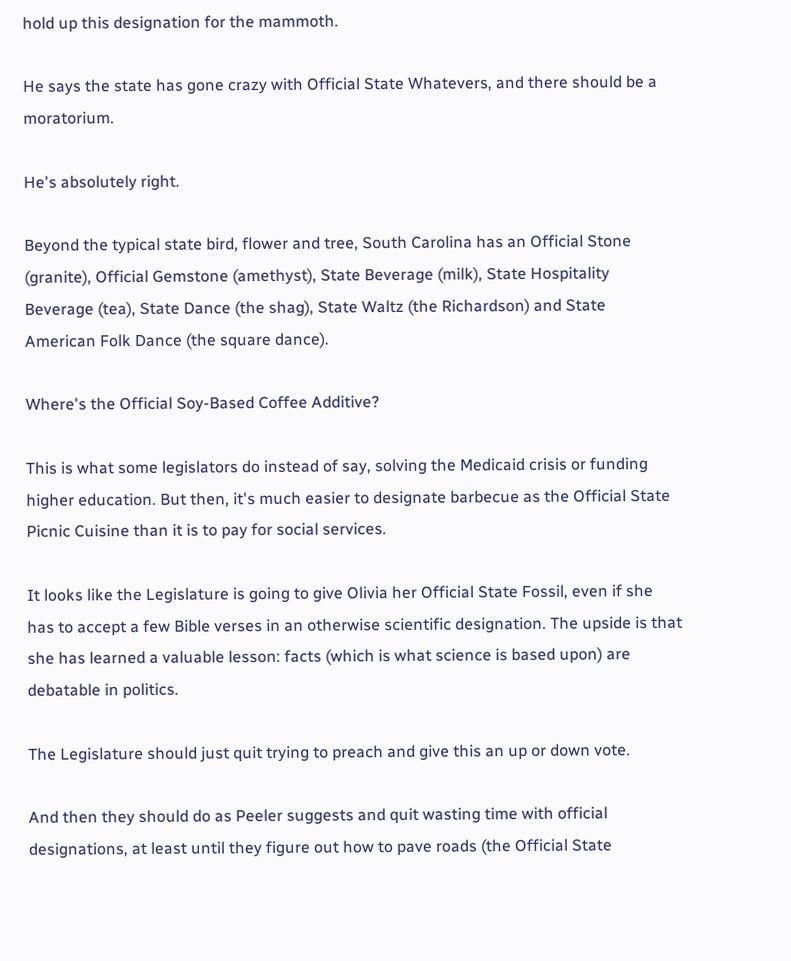hold up this designation for the mammoth.

He says the state has gone crazy with Official State Whatevers, and there should be a moratorium.

He's absolutely right.

Beyond the typical state bird, flower and tree, South Carolina has an Official Stone (granite), Official Gemstone (amethyst), State Beverage (milk), State Hospitality Beverage (tea), State Dance (the shag), State Waltz (the Richardson) and State American Folk Dance (the square dance).

Where's the Official Soy-Based Coffee Additive?

This is what some legislators do instead of say, solving the Medicaid crisis or funding higher education. But then, it's much easier to designate barbecue as the Official State Picnic Cuisine than it is to pay for social services.

It looks like the Legislature is going to give Olivia her Official State Fossil, even if she has to accept a few Bible verses in an otherwise scientific designation. The upside is that she has learned a valuable lesson: facts (which is what science is based upon) are debatable in politics.

The Legislature should just quit trying to preach and give this an up or down vote.

And then they should do as Peeler suggests and quit wasting time with official designations, at least until they figure out how to pave roads (the Official State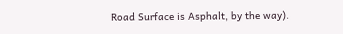Road Surface is Asphalt, by the way).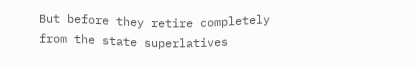But before they retire completely from the state superlatives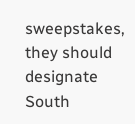sweepstakes, they should designate South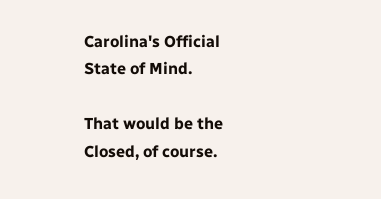Carolina's Official State of Mind.

That would be the Closed, of course.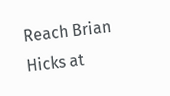Reach Brian Hicks at